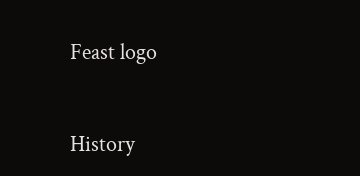Feast logo


History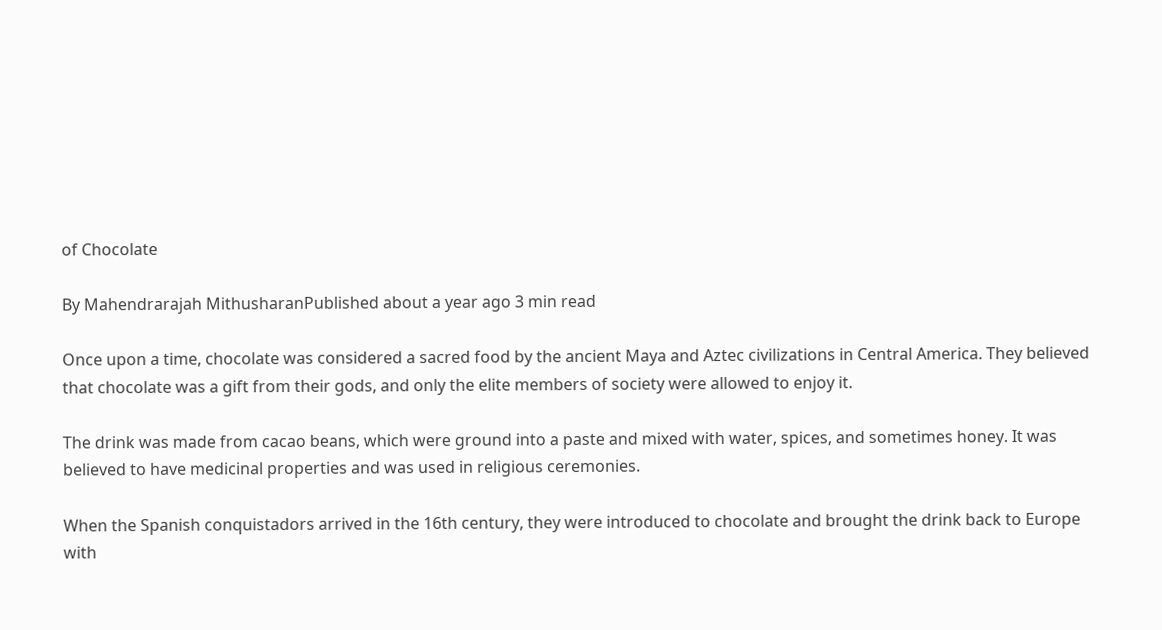of Chocolate

By Mahendrarajah MithusharanPublished about a year ago 3 min read

Once upon a time, chocolate was considered a sacred food by the ancient Maya and Aztec civilizations in Central America. They believed that chocolate was a gift from their gods, and only the elite members of society were allowed to enjoy it.

The drink was made from cacao beans, which were ground into a paste and mixed with water, spices, and sometimes honey. It was believed to have medicinal properties and was used in religious ceremonies.

When the Spanish conquistadors arrived in the 16th century, they were introduced to chocolate and brought the drink back to Europe with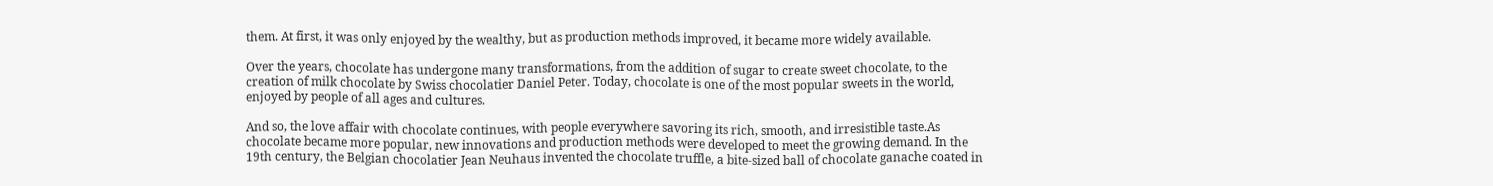them. At first, it was only enjoyed by the wealthy, but as production methods improved, it became more widely available.

Over the years, chocolate has undergone many transformations, from the addition of sugar to create sweet chocolate, to the creation of milk chocolate by Swiss chocolatier Daniel Peter. Today, chocolate is one of the most popular sweets in the world, enjoyed by people of all ages and cultures.

And so, the love affair with chocolate continues, with people everywhere savoring its rich, smooth, and irresistible taste.As chocolate became more popular, new innovations and production methods were developed to meet the growing demand. In the 19th century, the Belgian chocolatier Jean Neuhaus invented the chocolate truffle, a bite-sized ball of chocolate ganache coated in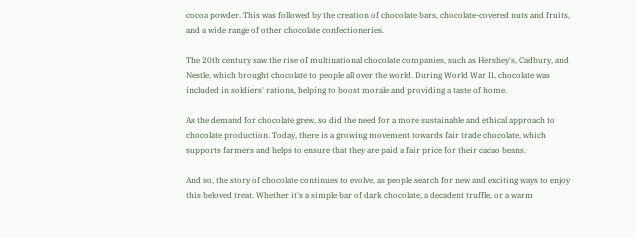cocoa powder. This was followed by the creation of chocolate bars, chocolate-covered nuts and fruits, and a wide range of other chocolate confectioneries.

The 20th century saw the rise of multinational chocolate companies, such as Hershey's, Cadbury, and Nestle, which brought chocolate to people all over the world. During World War II, chocolate was included in soldiers' rations, helping to boost morale and providing a taste of home.

As the demand for chocolate grew, so did the need for a more sustainable and ethical approach to chocolate production. Today, there is a growing movement towards fair trade chocolate, which supports farmers and helps to ensure that they are paid a fair price for their cacao beans.

And so, the story of chocolate continues to evolve, as people search for new and exciting ways to enjoy this beloved treat. Whether it's a simple bar of dark chocolate, a decadent truffle, or a warm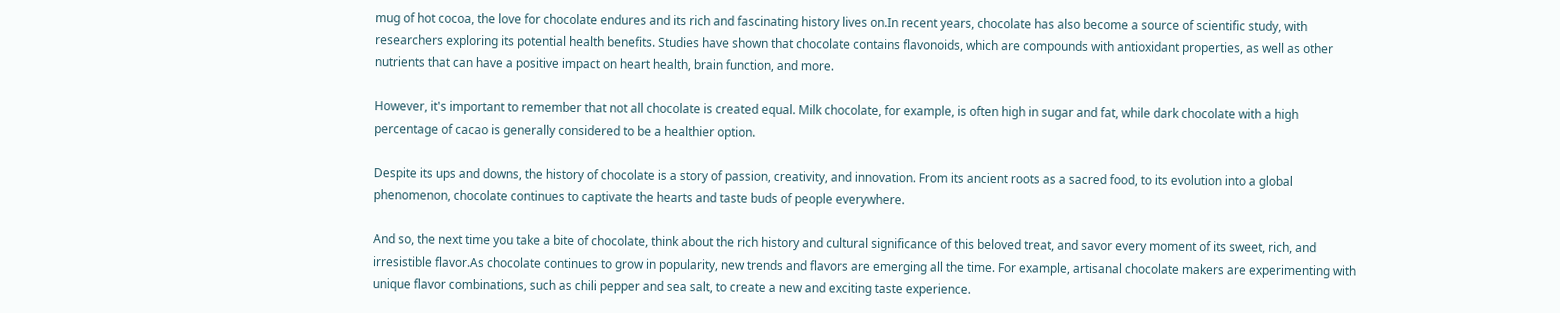mug of hot cocoa, the love for chocolate endures and its rich and fascinating history lives on.In recent years, chocolate has also become a source of scientific study, with researchers exploring its potential health benefits. Studies have shown that chocolate contains flavonoids, which are compounds with antioxidant properties, as well as other nutrients that can have a positive impact on heart health, brain function, and more.

However, it's important to remember that not all chocolate is created equal. Milk chocolate, for example, is often high in sugar and fat, while dark chocolate with a high percentage of cacao is generally considered to be a healthier option.

Despite its ups and downs, the history of chocolate is a story of passion, creativity, and innovation. From its ancient roots as a sacred food, to its evolution into a global phenomenon, chocolate continues to captivate the hearts and taste buds of people everywhere.

And so, the next time you take a bite of chocolate, think about the rich history and cultural significance of this beloved treat, and savor every moment of its sweet, rich, and irresistible flavor.As chocolate continues to grow in popularity, new trends and flavors are emerging all the time. For example, artisanal chocolate makers are experimenting with unique flavor combinations, such as chili pepper and sea salt, to create a new and exciting taste experience.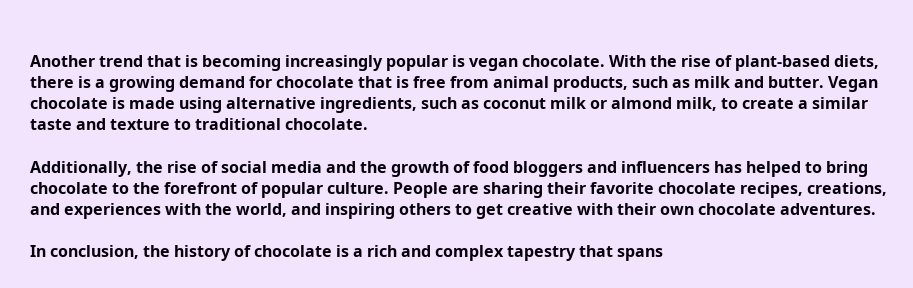Another trend that is becoming increasingly popular is vegan chocolate. With the rise of plant-based diets, there is a growing demand for chocolate that is free from animal products, such as milk and butter. Vegan chocolate is made using alternative ingredients, such as coconut milk or almond milk, to create a similar taste and texture to traditional chocolate.

Additionally, the rise of social media and the growth of food bloggers and influencers has helped to bring chocolate to the forefront of popular culture. People are sharing their favorite chocolate recipes, creations, and experiences with the world, and inspiring others to get creative with their own chocolate adventures.

In conclusion, the history of chocolate is a rich and complex tapestry that spans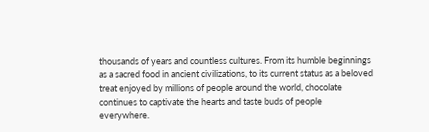thousands of years and countless cultures. From its humble beginnings as a sacred food in ancient civilizations, to its current status as a beloved treat enjoyed by millions of people around the world, chocolate continues to captivate the hearts and taste buds of people everywhere.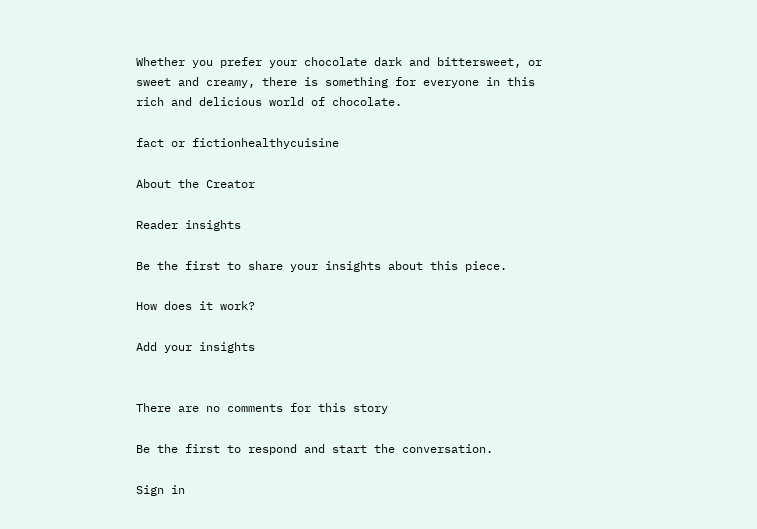Whether you prefer your chocolate dark and bittersweet, or sweet and creamy, there is something for everyone in this rich and delicious world of chocolate.

fact or fictionhealthycuisine

About the Creator

Reader insights

Be the first to share your insights about this piece.

How does it work?

Add your insights


There are no comments for this story

Be the first to respond and start the conversation.

Sign in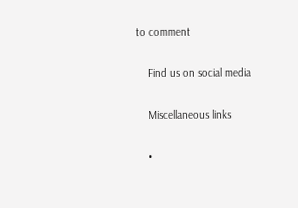to comment

    Find us on social media

    Miscellaneous links

    •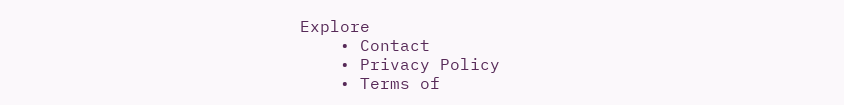Explore
    • Contact
    • Privacy Policy
    • Terms of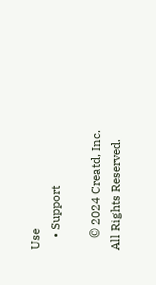Use
    • Support

    © 2024 Creatd, Inc. All Rights Reserved.